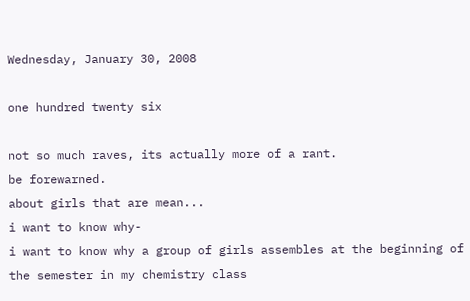Wednesday, January 30, 2008

one hundred twenty six

not so much raves, its actually more of a rant.
be forewarned.
about girls that are mean...
i want to know why-
i want to know why a group of girls assembles at the beginning of the semester in my chemistry class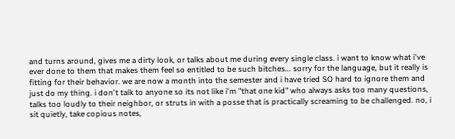and turns around, gives me a dirty look, or talks about me during every single class. i want to know what i've ever done to them that makes them feel so entitled to be such bitches... sorry for the language, but it really is fitting for their behavior. we are now a month into the semester and i have tried SO hard to ignore them and just do my thing. i don't talk to anyone so its not like i'm "that one kid" who always asks too many questions, talks too loudly to their neighbor, or struts in with a posse that is practically screaming to be challenged. no, i sit quietly, take copious notes,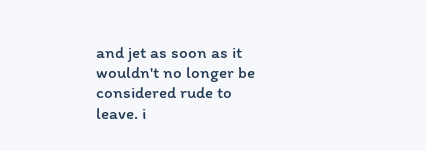and jet as soon as it wouldn't no longer be considered rude to leave. i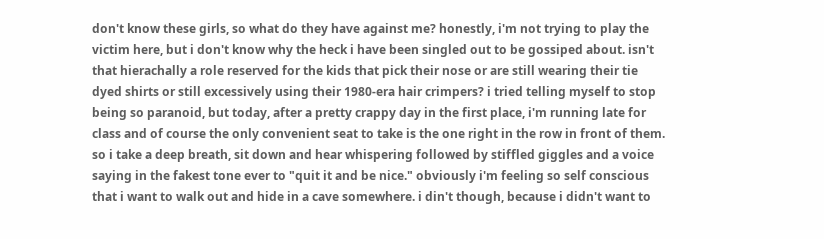don't know these girls, so what do they have against me? honestly, i'm not trying to play the victim here, but i don't know why the heck i have been singled out to be gossiped about. isn't that hierachally a role reserved for the kids that pick their nose or are still wearing their tie dyed shirts or still excessively using their 1980-era hair crimpers? i tried telling myself to stop being so paranoid, but today, after a pretty crappy day in the first place, i'm running late for class and of course the only convenient seat to take is the one right in the row in front of them. so i take a deep breath, sit down and hear whispering followed by stiffled giggles and a voice saying in the fakest tone ever to "quit it and be nice." obviously i'm feeling so self conscious that i want to walk out and hide in a cave somewhere. i din't though, because i didn't want to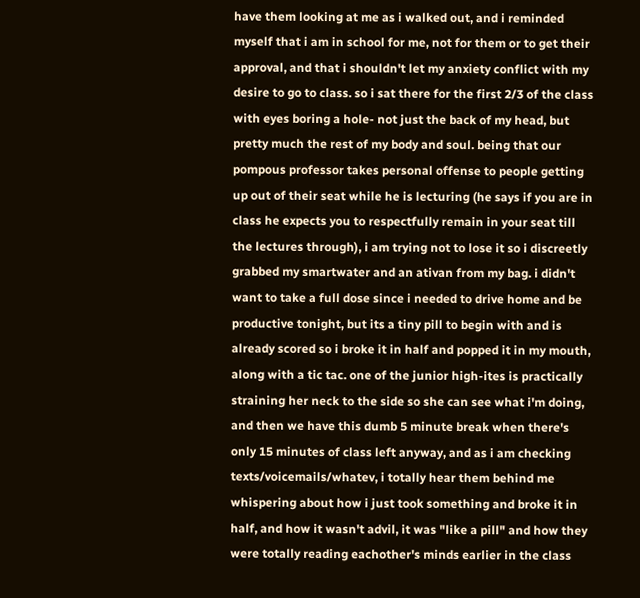have them looking at me as i walked out, and i reminded myself that i am in school for me, not for them or to get their approval, and that i shouldn't let my anxiety conflict with my desire to go to class. so i sat there for the first 2/3 of the class with eyes boring a hole- not just the back of my head, but pretty much the rest of my body and soul. being that our pompous professor takes personal offense to people getting up out of their seat while he is lecturing (he says if you are in class he expects you to respectfully remain in your seat till the lectures through), i am trying not to lose it so i discreetly grabbed my smartwater and an ativan from my bag. i didn't want to take a full dose since i needed to drive home and be productive tonight, but its a tiny pill to begin with and is already scored so i broke it in half and popped it in my mouth, along with a tic tac. one of the junior high-ites is practically straining her neck to the side so she can see what i'm doing, and then we have this dumb 5 minute break when there's only 15 minutes of class left anyway, and as i am checking texts/voicemails/whatev, i totally hear them behind me whispering about how i just took something and broke it in half, and how it wasn't advil, it was "like a pill" and how they were totally reading eachother's minds earlier in the class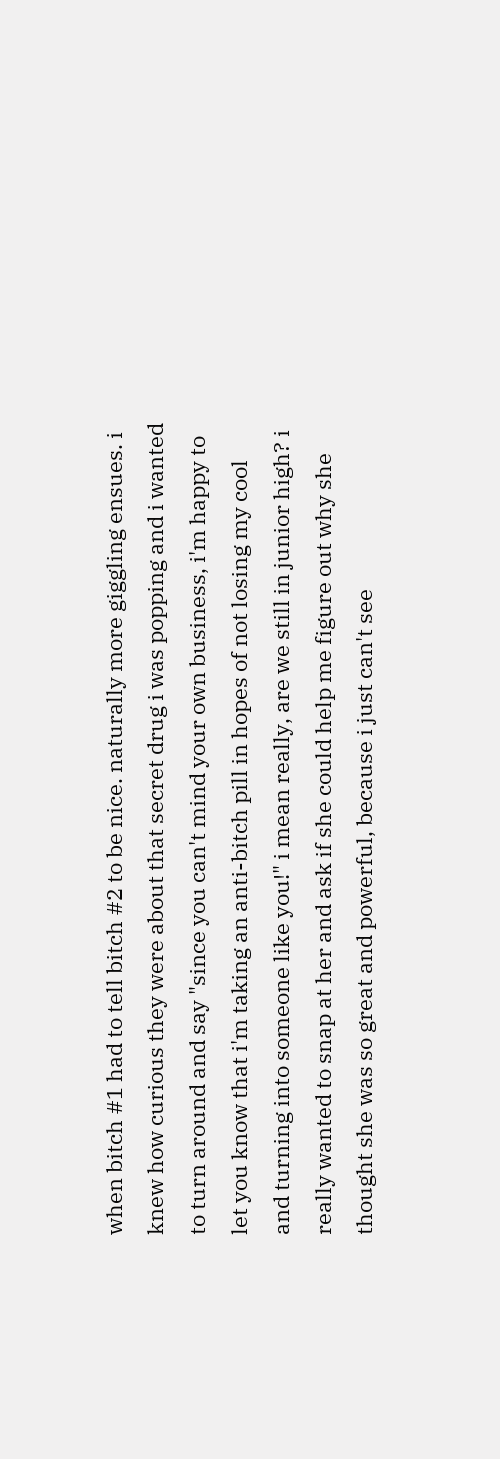when bitch #1 had to tell bitch #2 to be nice. naturally more giggling ensues. i knew how curious they were about that secret drug i was popping and i wanted to turn around and say "since you can't mind your own business, i'm happy to let you know that i'm taking an anti-bitch pill in hopes of not losing my cool and turning into someone like you!" i mean really, are we still in junior high? i really wanted to snap at her and ask if she could help me figure out why she thought she was so great and powerful, because i just can't see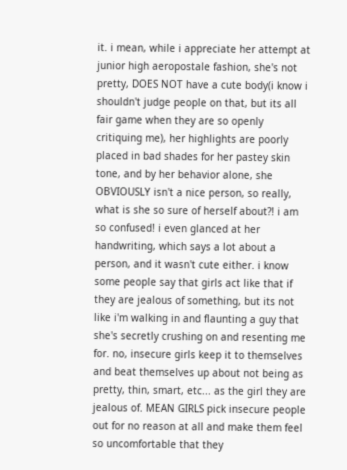it. i mean, while i appreciate her attempt at junior high aeropostale fashion, she's not pretty, DOES NOT have a cute body(i know i shouldn't judge people on that, but its all fair game when they are so openly critiquing me), her highlights are poorly placed in bad shades for her pastey skin tone, and by her behavior alone, she OBVIOUSLY isn't a nice person, so really, what is she so sure of herself about?! i am so confused! i even glanced at her handwriting, which says a lot about a person, and it wasn't cute either. i know some people say that girls act like that if they are jealous of something, but its not like i'm walking in and flaunting a guy that she's secretly crushing on and resenting me for. no, insecure girls keep it to themselves and beat themselves up about not being as pretty, thin, smart, etc... as the girl they are jealous of. MEAN GIRLS pick insecure people out for no reason at all and make them feel so uncomfortable that they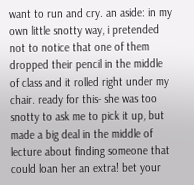want to run and cry. an aside: in my own little snotty way, i pretended not to notice that one of them dropped their pencil in the middle of class and it rolled right under my chair. ready for this- she was too snotty to ask me to pick it up, but made a big deal in the middle of lecture about finding someone that could loan her an extra! bet your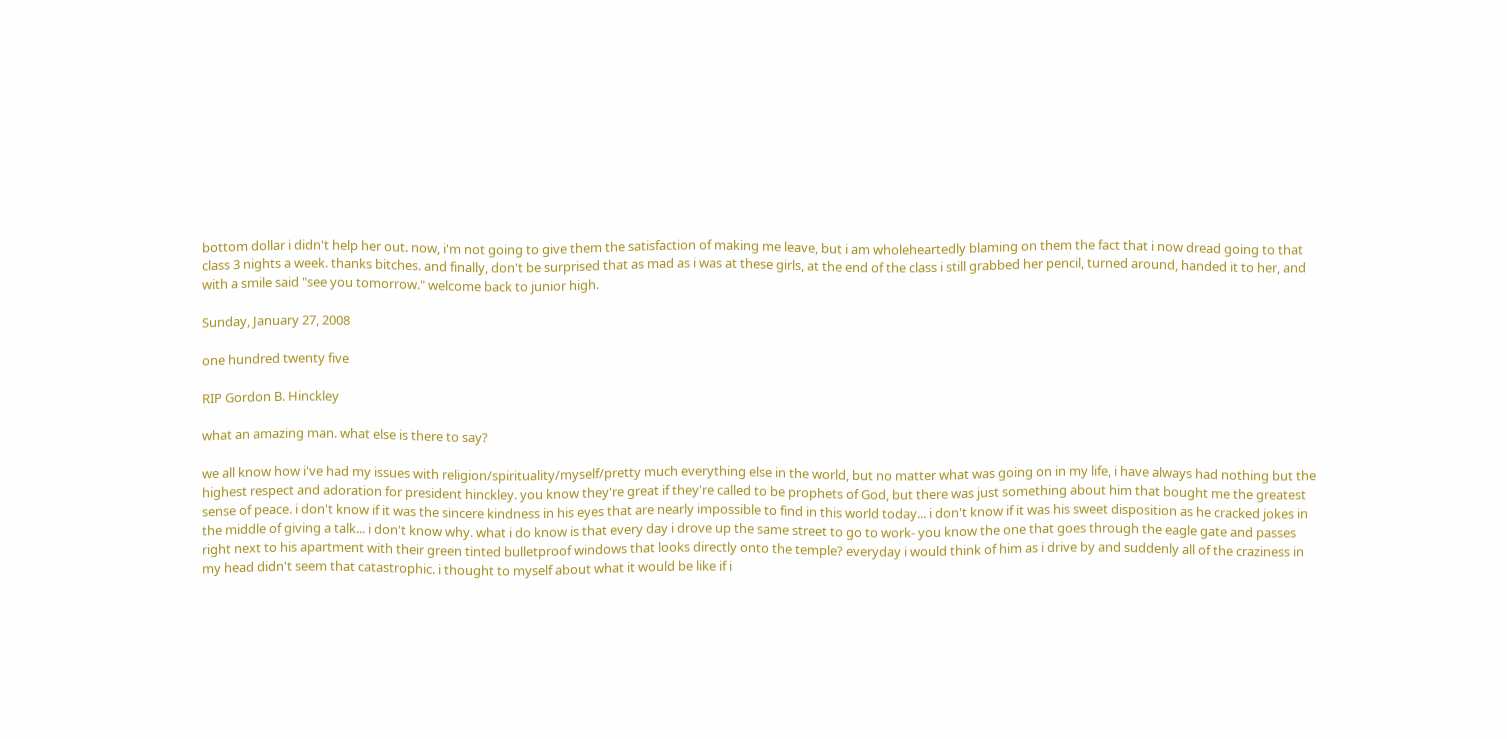bottom dollar i didn't help her out. now, i'm not going to give them the satisfaction of making me leave, but i am wholeheartedly blaming on them the fact that i now dread going to that class 3 nights a week. thanks bitches. and finally, don't be surprised that as mad as i was at these girls, at the end of the class i still grabbed her pencil, turned around, handed it to her, and with a smile said "see you tomorrow." welcome back to junior high.

Sunday, January 27, 2008

one hundred twenty five

RIP Gordon B. Hinckley

what an amazing man. what else is there to say?

we all know how i've had my issues with religion/spirituality/myself/pretty much everything else in the world, but no matter what was going on in my life, i have always had nothing but the highest respect and adoration for president hinckley. you know they're great if they're called to be prophets of God, but there was just something about him that bought me the greatest sense of peace. i don't know if it was the sincere kindness in his eyes that are nearly impossible to find in this world today... i don't know if it was his sweet disposition as he cracked jokes in the middle of giving a talk... i don't know why. what i do know is that every day i drove up the same street to go to work- you know the one that goes through the eagle gate and passes right next to his apartment with their green tinted bulletproof windows that looks directly onto the temple? everyday i would think of him as i drive by and suddenly all of the craziness in my head didn't seem that catastrophic. i thought to myself about what it would be like if i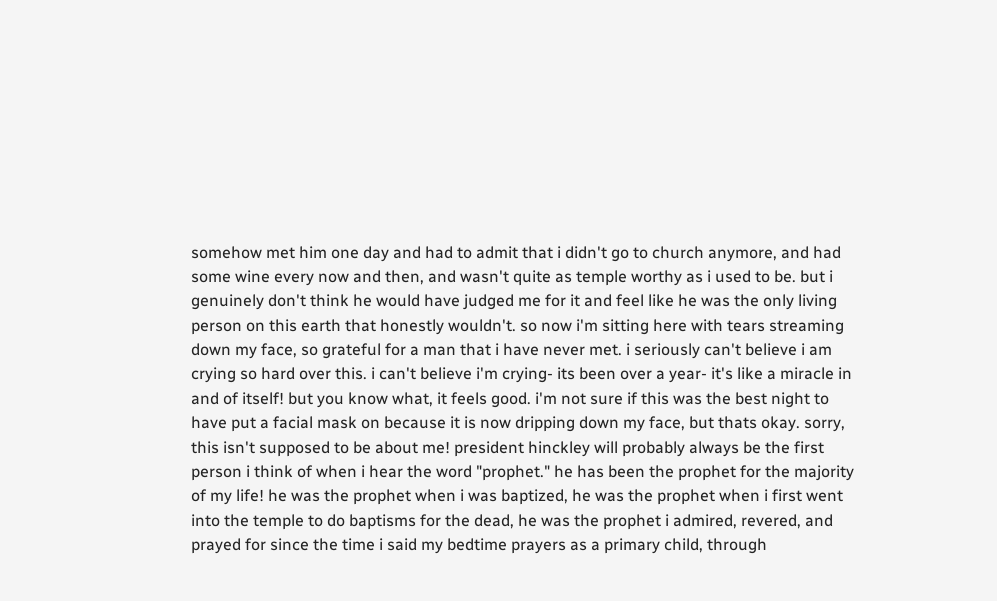somehow met him one day and had to admit that i didn't go to church anymore, and had some wine every now and then, and wasn't quite as temple worthy as i used to be. but i genuinely don't think he would have judged me for it and feel like he was the only living person on this earth that honestly wouldn't. so now i'm sitting here with tears streaming down my face, so grateful for a man that i have never met. i seriously can't believe i am crying so hard over this. i can't believe i'm crying- its been over a year- it's like a miracle in and of itself! but you know what, it feels good. i'm not sure if this was the best night to have put a facial mask on because it is now dripping down my face, but thats okay. sorry, this isn't supposed to be about me! president hinckley will probably always be the first person i think of when i hear the word "prophet." he has been the prophet for the majority of my life! he was the prophet when i was baptized, he was the prophet when i first went into the temple to do baptisms for the dead, he was the prophet i admired, revered, and prayed for since the time i said my bedtime prayers as a primary child, through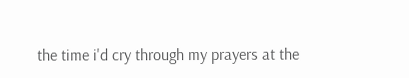the time i'd cry through my prayers at the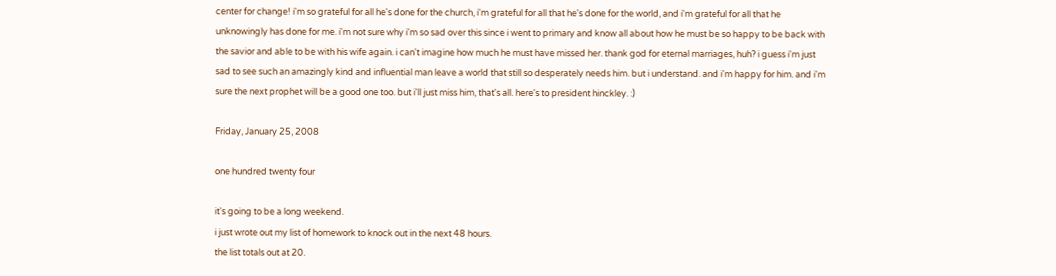center for change! i'm so grateful for all he's done for the church, i'm grateful for all that he's done for the world, and i'm grateful for all that he unknowingly has done for me. i'm not sure why i'm so sad over this since i went to primary and know all about how he must be so happy to be back with the savior and able to be with his wife again. i can't imagine how much he must have missed her. thank god for eternal marriages, huh? i guess i'm just sad to see such an amazingly kind and influential man leave a world that still so desperately needs him. but i understand. and i'm happy for him. and i'm sure the next prophet will be a good one too. but i'll just miss him, that's all. here's to president hinckley. :)

Friday, January 25, 2008

one hundred twenty four

it's going to be a long weekend.
i just wrote out my list of homework to knock out in the next 48 hours.
the list totals out at 20.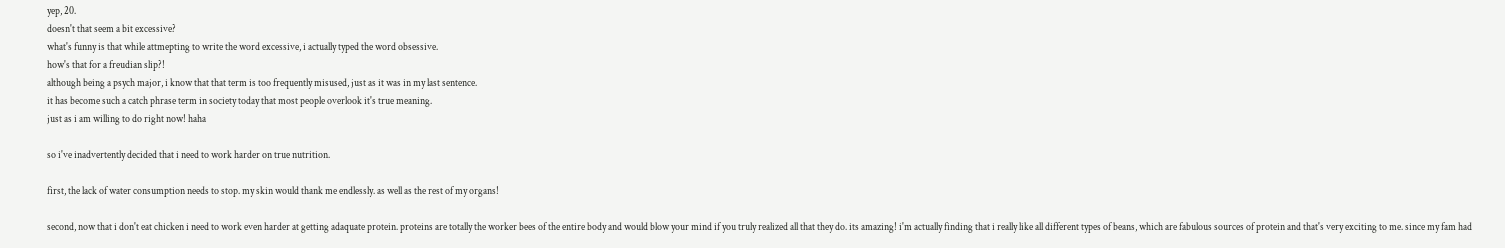yep, 20.
doesn't that seem a bit excessive?
what's funny is that while attmepting to write the word excessive, i actually typed the word obsessive.
how's that for a freudian slip?!
although being a psych major, i know that that term is too frequently misused, just as it was in my last sentence.
it has become such a catch phrase term in society today that most people overlook it's true meaning.
just as i am willing to do right now! haha

so i've inadvertently decided that i need to work harder on true nutrition.

first, the lack of water consumption needs to stop. my skin would thank me endlessly. as well as the rest of my organs!

second, now that i don't eat chicken i need to work even harder at getting adaquate protein. proteins are totally the worker bees of the entire body and would blow your mind if you truly realized all that they do. its amazing! i'm actually finding that i really like all different types of beans, which are fabulous sources of protein and that's very exciting to me. since my fam had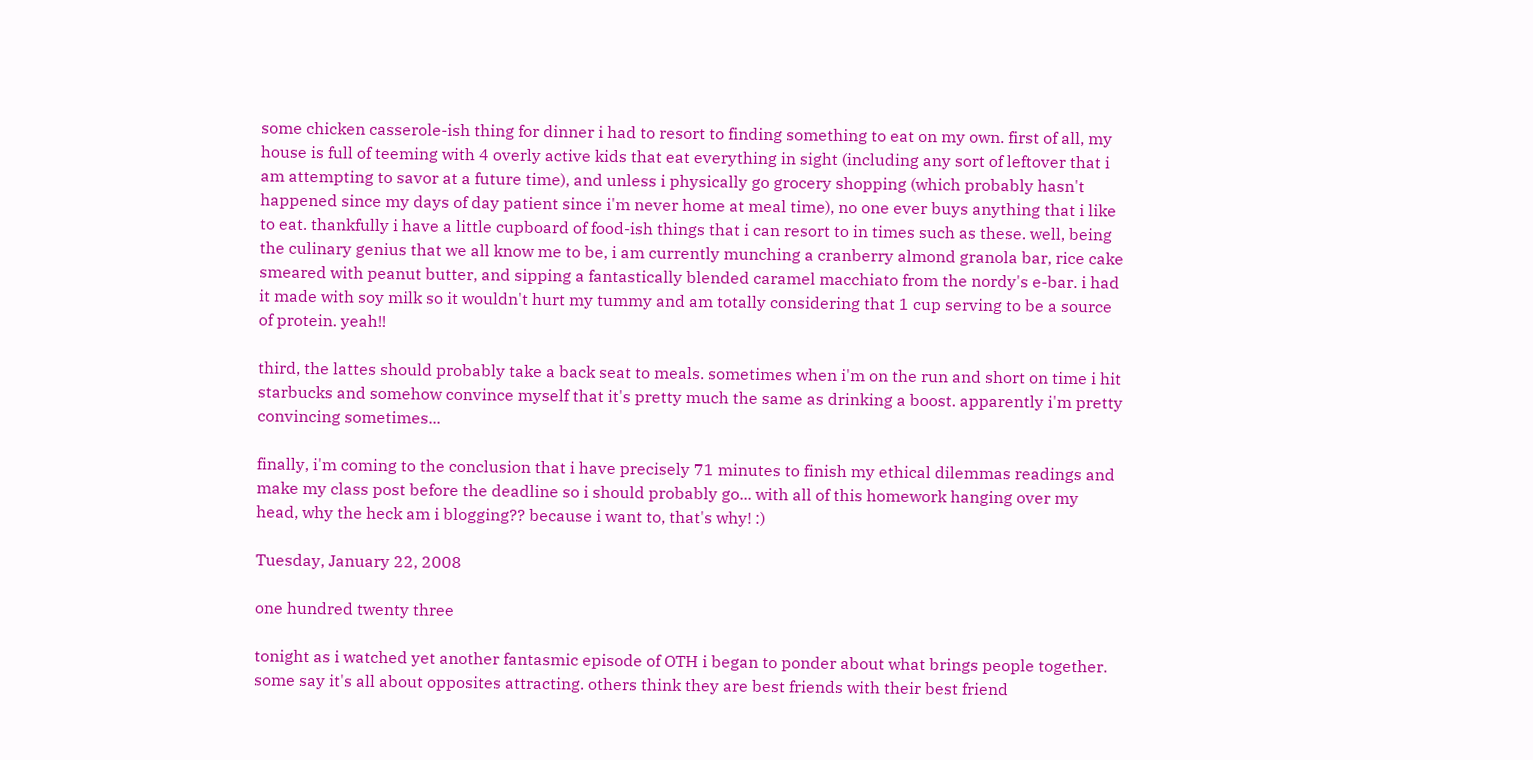some chicken casserole-ish thing for dinner i had to resort to finding something to eat on my own. first of all, my house is full of teeming with 4 overly active kids that eat everything in sight (including any sort of leftover that i am attempting to savor at a future time), and unless i physically go grocery shopping (which probably hasn't happened since my days of day patient since i'm never home at meal time), no one ever buys anything that i like to eat. thankfully i have a little cupboard of food-ish things that i can resort to in times such as these. well, being the culinary genius that we all know me to be, i am currently munching a cranberry almond granola bar, rice cake smeared with peanut butter, and sipping a fantastically blended caramel macchiato from the nordy's e-bar. i had it made with soy milk so it wouldn't hurt my tummy and am totally considering that 1 cup serving to be a source of protein. yeah!!

third, the lattes should probably take a back seat to meals. sometimes when i'm on the run and short on time i hit starbucks and somehow convince myself that it's pretty much the same as drinking a boost. apparently i'm pretty convincing sometimes...

finally, i'm coming to the conclusion that i have precisely 71 minutes to finish my ethical dilemmas readings and make my class post before the deadline so i should probably go... with all of this homework hanging over my head, why the heck am i blogging?? because i want to, that's why! :)

Tuesday, January 22, 2008

one hundred twenty three

tonight as i watched yet another fantasmic episode of OTH i began to ponder about what brings people together. some say it's all about opposites attracting. others think they are best friends with their best friend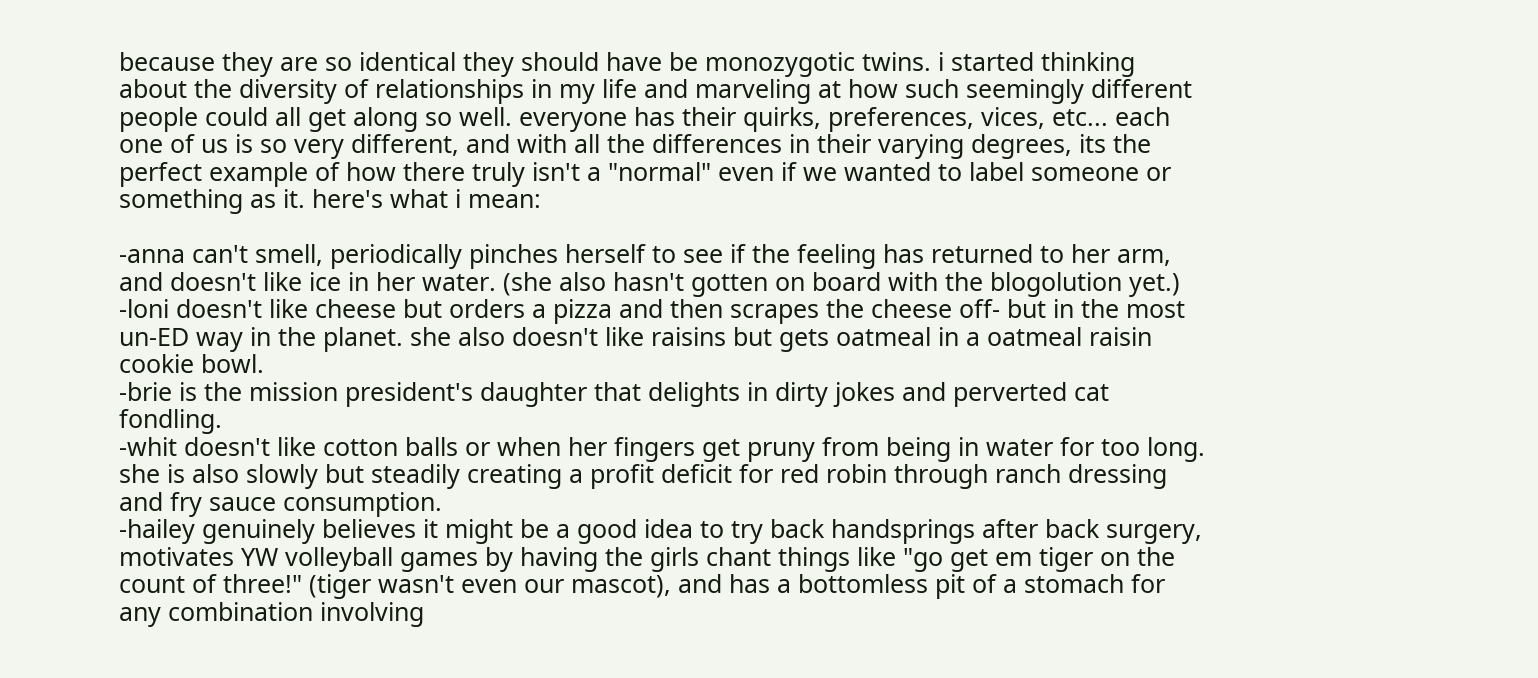because they are so identical they should have be monozygotic twins. i started thinking about the diversity of relationships in my life and marveling at how such seemingly different people could all get along so well. everyone has their quirks, preferences, vices, etc... each one of us is so very different, and with all the differences in their varying degrees, its the perfect example of how there truly isn't a "normal" even if we wanted to label someone or something as it. here's what i mean:

-anna can't smell, periodically pinches herself to see if the feeling has returned to her arm, and doesn't like ice in her water. (she also hasn't gotten on board with the blogolution yet.)
-loni doesn't like cheese but orders a pizza and then scrapes the cheese off- but in the most un-ED way in the planet. she also doesn't like raisins but gets oatmeal in a oatmeal raisin cookie bowl.
-brie is the mission president's daughter that delights in dirty jokes and perverted cat fondling.
-whit doesn't like cotton balls or when her fingers get pruny from being in water for too long. she is also slowly but steadily creating a profit deficit for red robin through ranch dressing and fry sauce consumption.
-hailey genuinely believes it might be a good idea to try back handsprings after back surgery, motivates YW volleyball games by having the girls chant things like "go get em tiger on the count of three!" (tiger wasn't even our mascot), and has a bottomless pit of a stomach for any combination involving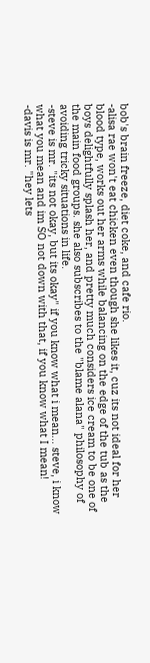bob's brain freeze, diet coke, and cafe rio.
-alisa rae won't eat chicken even though she likes it, cuz its not ideal for her blood type, works out her arms while balancing on the edge of the tub as the boys delightfully splash her, and pretty much considers ice cream to be one of the main food groups. she also subscribes to the "blame alana" philosophy of avoiding tricky situations in life.
-steve is mr. "its not okay, but its okay" if you know what i mean... steve, i know what you mean and im SO not down with that, if you know what I mean!
-davis is mr. "hey lets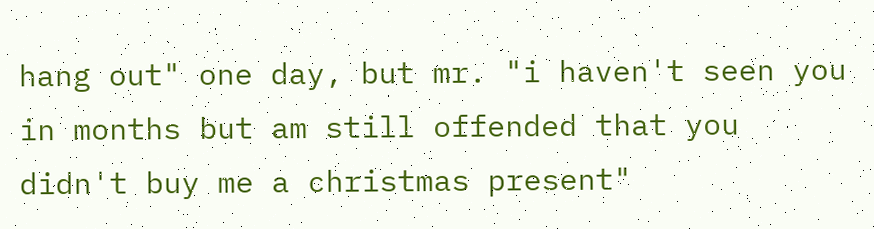hang out" one day, but mr. "i haven't seen you in months but am still offended that you didn't buy me a christmas present"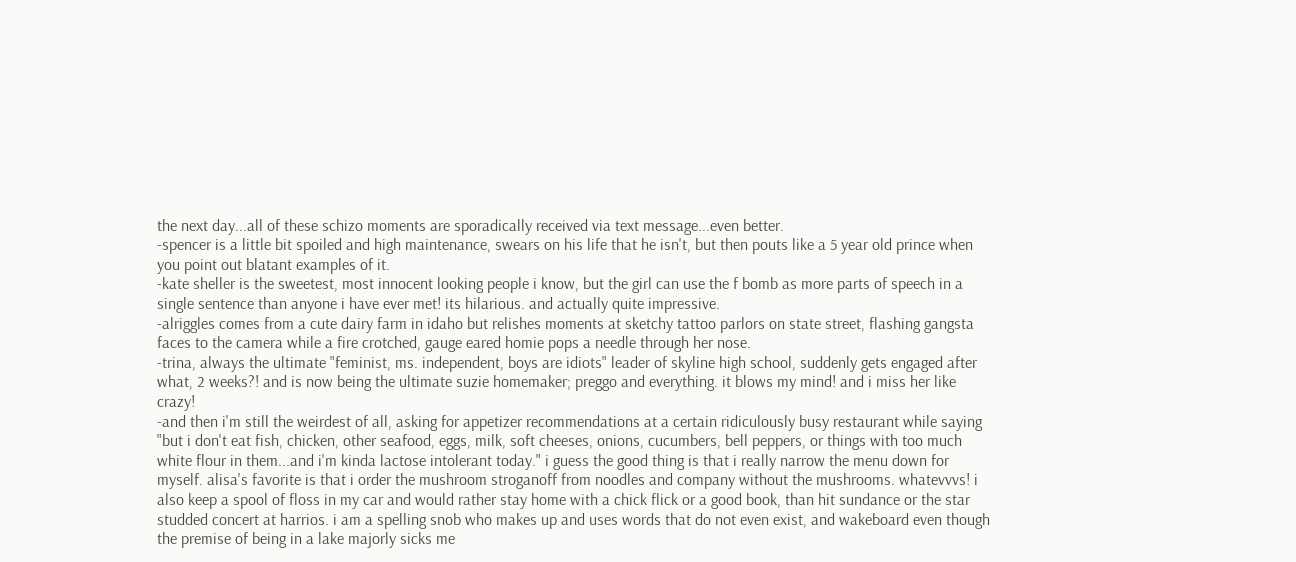the next day...all of these schizo moments are sporadically received via text message...even better.
-spencer is a little bit spoiled and high maintenance, swears on his life that he isn't, but then pouts like a 5 year old prince when you point out blatant examples of it.
-kate sheller is the sweetest, most innocent looking people i know, but the girl can use the f bomb as more parts of speech in a single sentence than anyone i have ever met! its hilarious. and actually quite impressive.
-alriggles comes from a cute dairy farm in idaho but relishes moments at sketchy tattoo parlors on state street, flashing gangsta faces to the camera while a fire crotched, gauge eared homie pops a needle through her nose.
-trina, always the ultimate "feminist, ms. independent, boys are idiots" leader of skyline high school, suddenly gets engaged after what, 2 weeks?! and is now being the ultimate suzie homemaker; preggo and everything. it blows my mind! and i miss her like crazy!
-and then i'm still the weirdest of all, asking for appetizer recommendations at a certain ridiculously busy restaurant while saying "but i don't eat fish, chicken, other seafood, eggs, milk, soft cheeses, onions, cucumbers, bell peppers, or things with too much white flour in them...and i'm kinda lactose intolerant today." i guess the good thing is that i really narrow the menu down for myself. alisa's favorite is that i order the mushroom stroganoff from noodles and company without the mushrooms. whatevvvs! i also keep a spool of floss in my car and would rather stay home with a chick flick or a good book, than hit sundance or the star studded concert at harrios. i am a spelling snob who makes up and uses words that do not even exist, and wakeboard even though the premise of being in a lake majorly sicks me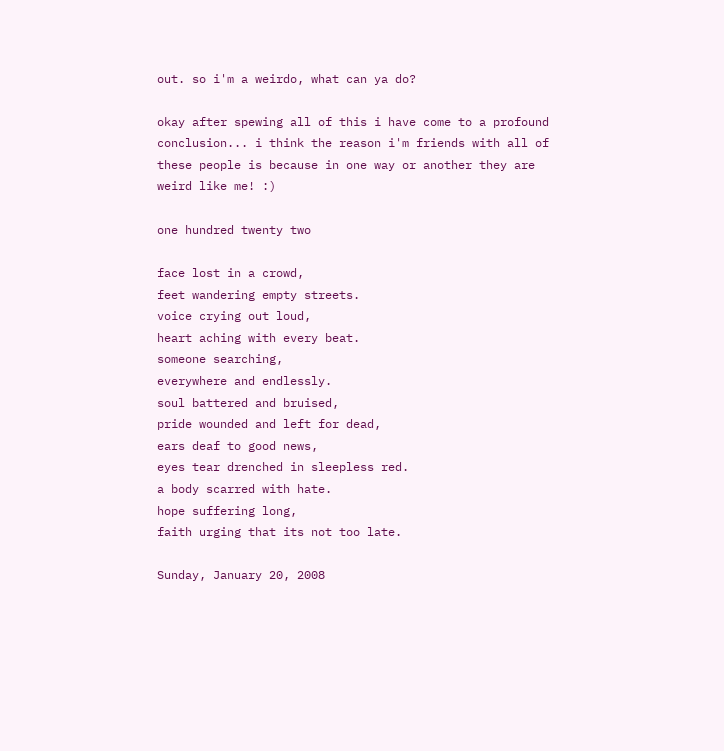out. so i'm a weirdo, what can ya do?

okay after spewing all of this i have come to a profound conclusion... i think the reason i'm friends with all of these people is because in one way or another they are weird like me! :)

one hundred twenty two

face lost in a crowd,
feet wandering empty streets.
voice crying out loud,
heart aching with every beat.
someone searching,
everywhere and endlessly.
soul battered and bruised,
pride wounded and left for dead,
ears deaf to good news,
eyes tear drenched in sleepless red.
a body scarred with hate.
hope suffering long,
faith urging that its not too late.

Sunday, January 20, 2008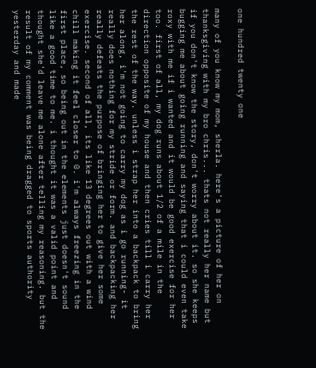one hundred twenty one

many of you know my mom, sherla. here's a picture of her on thanksgiving with my bro chris... thats not really her name but if you don't know the story, don't worry about it. so she keeps bugging me about going running and saying that i could even take roxy with me if i wanted and it would be good exercise for her too. first of all, my dog runs about 1/2 of a mile in the direction opposite of my house and then cries till i carry her the rest of the way. unless i strap her into a backpack to bring her along, i'm not going to carry my dog as i go running- it really does nothing for my stride or form. and backpacking her really defeats the purpose of bringing her to give her some exercise. second of all, its like 13 degrees out with a wind chill making it feel closer to 0. i'm always freezing in the first place, so being out in the elements just doesn't sound like a good time to me. i thought it was a valid point and thought she'd leave me alone after telling my reasoning. but the result of my comment was being dragged to sports authority yesterday and made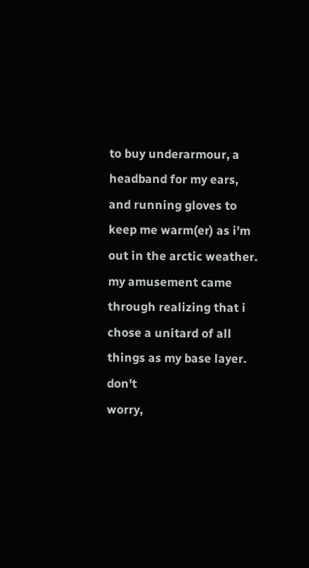to buy underarmour, a headband for my ears, and running gloves to keep me warm(er) as i'm out in the arctic weather. my amusement came through realizing that i chose a unitard of all things as my base layer. don't
worry,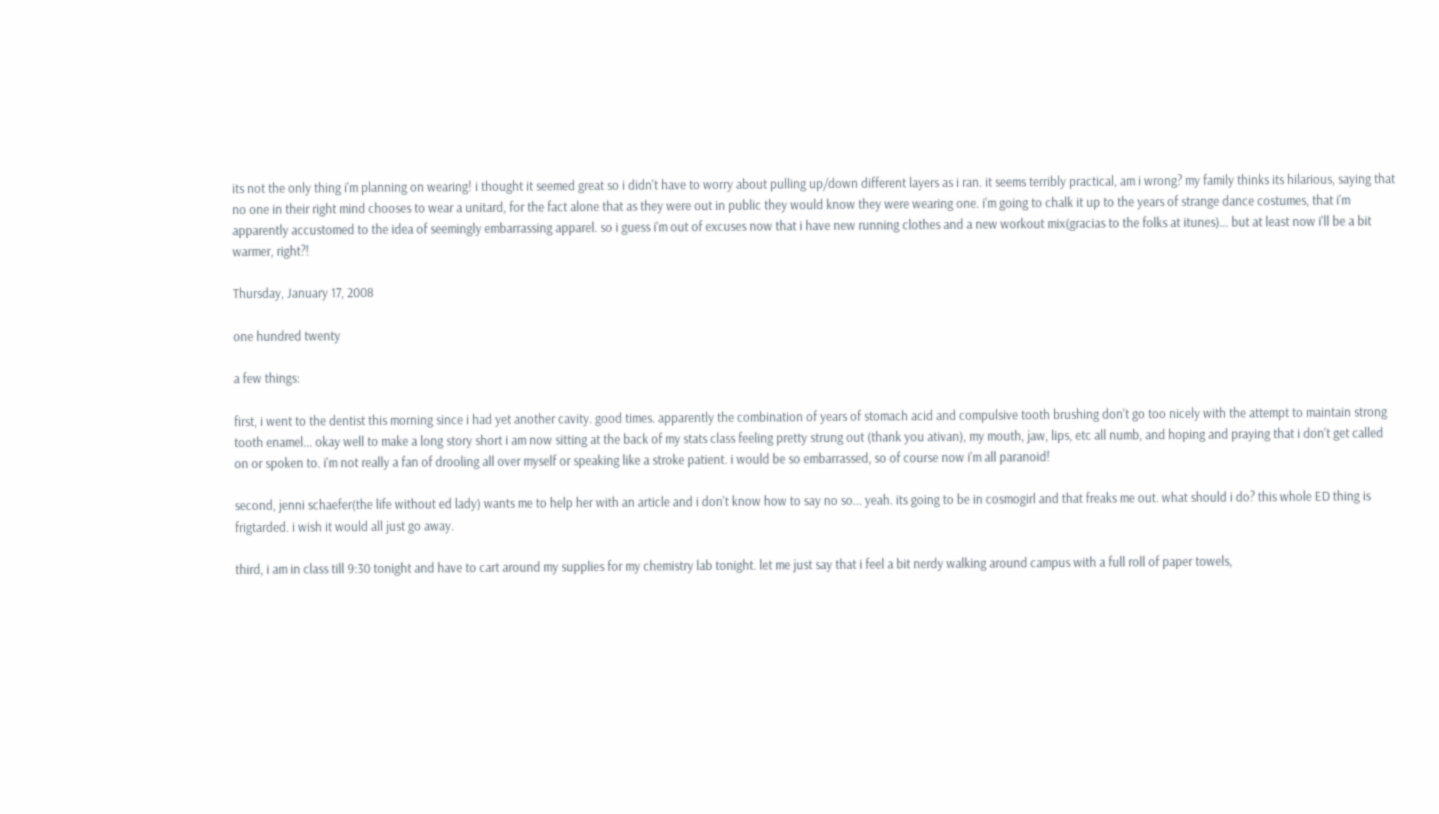its not the only thing i'm planning on wearing! i thought it seemed great so i didn't have to worry about pulling up/down different layers as i ran. it seems terribly practical, am i wrong? my family thinks its hilarious, saying that no one in their right mind chooses to wear a unitard, for the fact alone that as they were out in public they would know they were wearing one. i'm going to chalk it up to the years of strange dance costumes, that i'm apparently accustomed to the idea of seemingly embarrassing apparel. so i guess i'm out of excuses now that i have new running clothes and a new workout mix(gracias to the folks at itunes)... but at least now i'll be a bit warmer, right?!

Thursday, January 17, 2008

one hundred twenty

a few things:

first, i went to the dentist this morning since i had yet another cavity. good times. apparently the combination of years of stomach acid and compulsive tooth brushing don't go too nicely with the attempt to maintain strong tooth enamel... okay well to make a long story short i am now sitting at the back of my stats class feeling pretty strung out (thank you ativan), my mouth, jaw, lips, etc all numb, and hoping and praying that i don't get called on or spoken to. i'm not really a fan of drooling all over myself or speaking like a stroke patient. i would be so embarrassed, so of course now i'm all paranoid!

second, jenni schaefer(the life without ed lady) wants me to help her with an article and i don't know how to say no so... yeah. its going to be in cosmogirl and that freaks me out. what should i do? this whole ED thing is frigtarded. i wish it would all just go away.

third, i am in class till 9:30 tonight and have to cart around my supplies for my chemistry lab tonight. let me just say that i feel a bit nerdy walking around campus with a full roll of paper towels,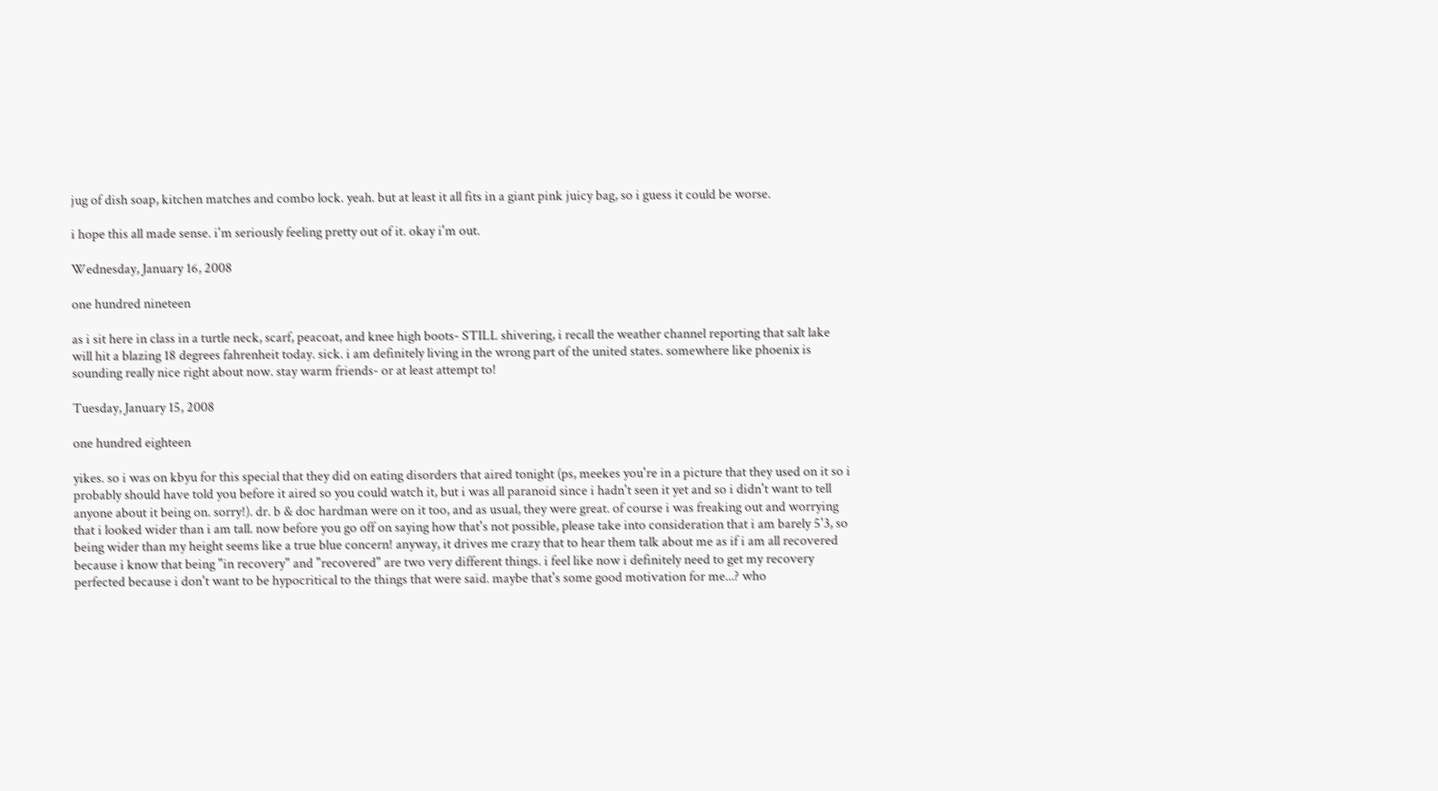jug of dish soap, kitchen matches and combo lock. yeah. but at least it all fits in a giant pink juicy bag, so i guess it could be worse.

i hope this all made sense. i'm seriously feeling pretty out of it. okay i'm out.

Wednesday, January 16, 2008

one hundred nineteen

as i sit here in class in a turtle neck, scarf, peacoat, and knee high boots- STILL shivering, i recall the weather channel reporting that salt lake will hit a blazing 18 degrees fahrenheit today. sick. i am definitely living in the wrong part of the united states. somewhere like phoenix is sounding really nice right about now. stay warm friends- or at least attempt to!

Tuesday, January 15, 2008

one hundred eighteen

yikes. so i was on kbyu for this special that they did on eating disorders that aired tonight (ps, meekes you're in a picture that they used on it so i probably should have told you before it aired so you could watch it, but i was all paranoid since i hadn't seen it yet and so i didn't want to tell anyone about it being on. sorry!). dr. b & doc hardman were on it too, and as usual, they were great. of course i was freaking out and worrying that i looked wider than i am tall. now before you go off on saying how that's not possible, please take into consideration that i am barely 5'3, so being wider than my height seems like a true blue concern! anyway, it drives me crazy that to hear them talk about me as if i am all recovered because i know that being "in recovery" and "recovered" are two very different things. i feel like now i definitely need to get my recovery perfected because i don't want to be hypocritical to the things that were said. maybe that's some good motivation for me...? who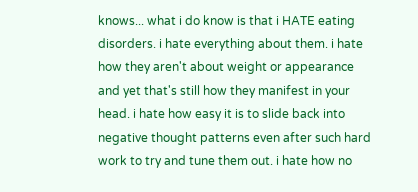knows... what i do know is that i HATE eating disorders. i hate everything about them. i hate how they aren't about weight or appearance and yet that's still how they manifest in your head. i hate how easy it is to slide back into negative thought patterns even after such hard work to try and tune them out. i hate how no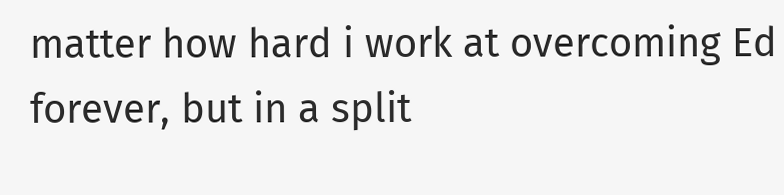matter how hard i work at overcoming Ed forever, but in a split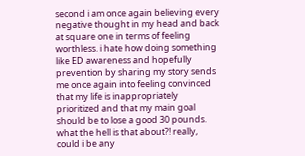second i am once again believing every negative thought in my head and back at square one in terms of feeling worthless. i hate how doing something like ED awareness and hopefully prevention by sharing my story sends me once again into feeling convinced that my life is inappropriately prioritized and that my main goal should be to lose a good 30 pounds. what the hell is that about?! really, could i be any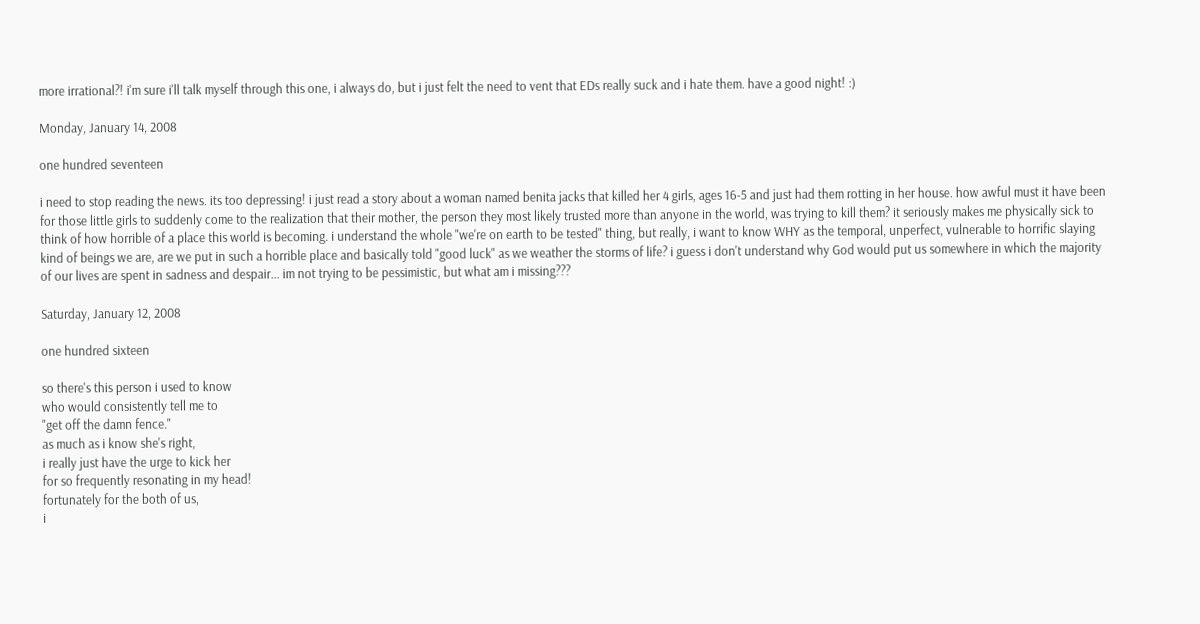more irrational?! i'm sure i'll talk myself through this one, i always do, but i just felt the need to vent that EDs really suck and i hate them. have a good night! :)

Monday, January 14, 2008

one hundred seventeen

i need to stop reading the news. its too depressing! i just read a story about a woman named benita jacks that killed her 4 girls, ages 16-5 and just had them rotting in her house. how awful must it have been for those little girls to suddenly come to the realization that their mother, the person they most likely trusted more than anyone in the world, was trying to kill them? it seriously makes me physically sick to think of how horrible of a place this world is becoming. i understand the whole "we're on earth to be tested" thing, but really, i want to know WHY as the temporal, unperfect, vulnerable to horrific slaying kind of beings we are, are we put in such a horrible place and basically told "good luck" as we weather the storms of life? i guess i don't understand why God would put us somewhere in which the majority of our lives are spent in sadness and despair... im not trying to be pessimistic, but what am i missing???

Saturday, January 12, 2008

one hundred sixteen

so there's this person i used to know
who would consistently tell me to
"get off the damn fence."
as much as i know she's right,
i really just have the urge to kick her
for so frequently resonating in my head!
fortunately for the both of us,
i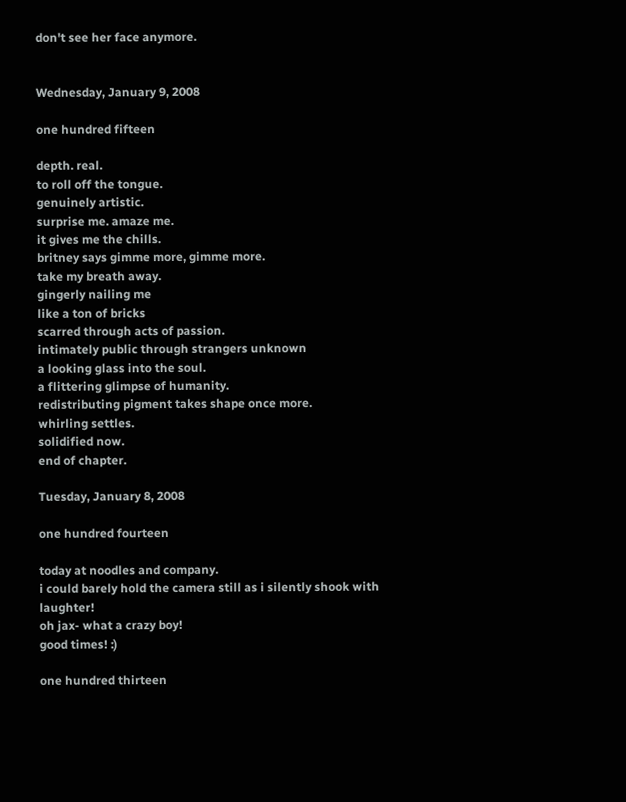don't see her face anymore.


Wednesday, January 9, 2008

one hundred fifteen

depth. real.
to roll off the tongue.
genuinely artistic.
surprise me. amaze me.
it gives me the chills.
britney says gimme more, gimme more.
take my breath away.
gingerly nailing me
like a ton of bricks
scarred through acts of passion.
intimately public through strangers unknown
a looking glass into the soul.
a flittering glimpse of humanity.
redistributing pigment takes shape once more.
whirling settles.
solidified now.
end of chapter.

Tuesday, January 8, 2008

one hundred fourteen

today at noodles and company.
i could barely hold the camera still as i silently shook with laughter!
oh jax- what a crazy boy!
good times! :)

one hundred thirteen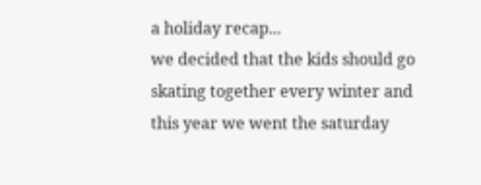a holiday recap...
we decided that the kids should go skating together every winter and this year we went the saturday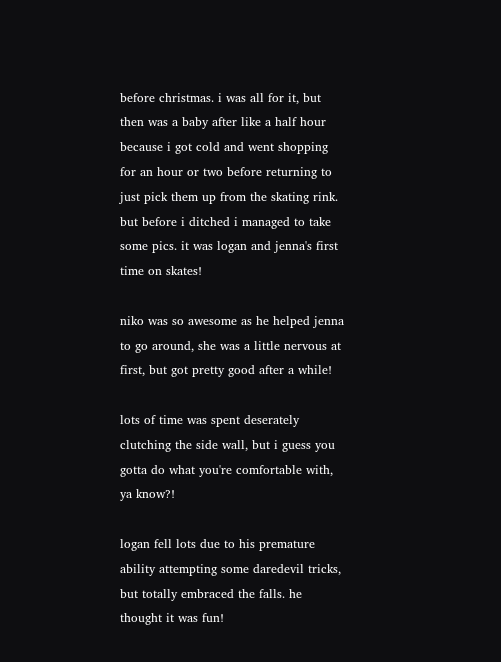before christmas. i was all for it, but then was a baby after like a half hour because i got cold and went shopping for an hour or two before returning to just pick them up from the skating rink. but before i ditched i managed to take some pics. it was logan and jenna's first time on skates!

niko was so awesome as he helped jenna to go around, she was a little nervous at first, but got pretty good after a while!

lots of time was spent deserately clutching the side wall, but i guess you gotta do what you're comfortable with, ya know?!

logan fell lots due to his premature ability attempting some daredevil tricks, but totally embraced the falls. he thought it was fun!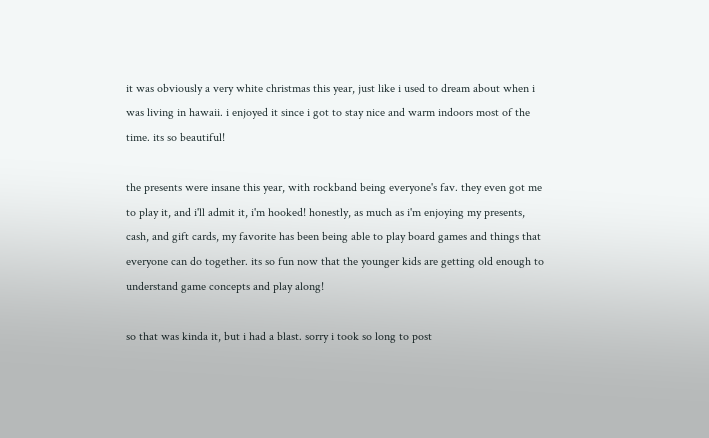it was obviously a very white christmas this year, just like i used to dream about when i was living in hawaii. i enjoyed it since i got to stay nice and warm indoors most of the time. its so beautiful!

the presents were insane this year, with rockband being everyone's fav. they even got me to play it, and i'll admit it, i'm hooked! honestly, as much as i'm enjoying my presents, cash, and gift cards, my favorite has been being able to play board games and things that everyone can do together. its so fun now that the younger kids are getting old enough to understand game concepts and play along!

so that was kinda it, but i had a blast. sorry i took so long to post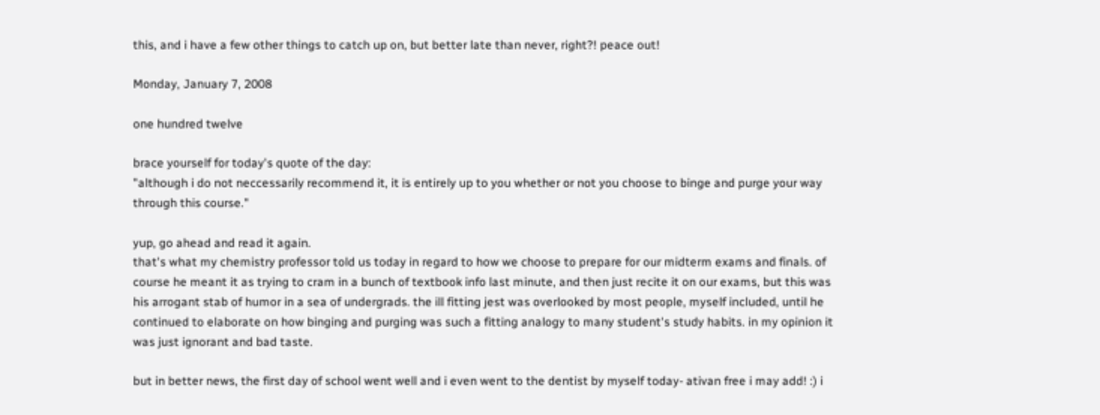this, and i have a few other things to catch up on, but better late than never, right?! peace out!

Monday, January 7, 2008

one hundred twelve

brace yourself for today's quote of the day:
"although i do not neccessarily recommend it, it is entirely up to you whether or not you choose to binge and purge your way through this course."

yup, go ahead and read it again.
that's what my chemistry professor told us today in regard to how we choose to prepare for our midterm exams and finals. of course he meant it as trying to cram in a bunch of textbook info last minute, and then just recite it on our exams, but this was his arrogant stab of humor in a sea of undergrads. the ill fitting jest was overlooked by most people, myself included, until he continued to elaborate on how binging and purging was such a fitting analogy to many student's study habits. in my opinion it was just ignorant and bad taste.

but in better news, the first day of school went well and i even went to the dentist by myself today- ativan free i may add! :) i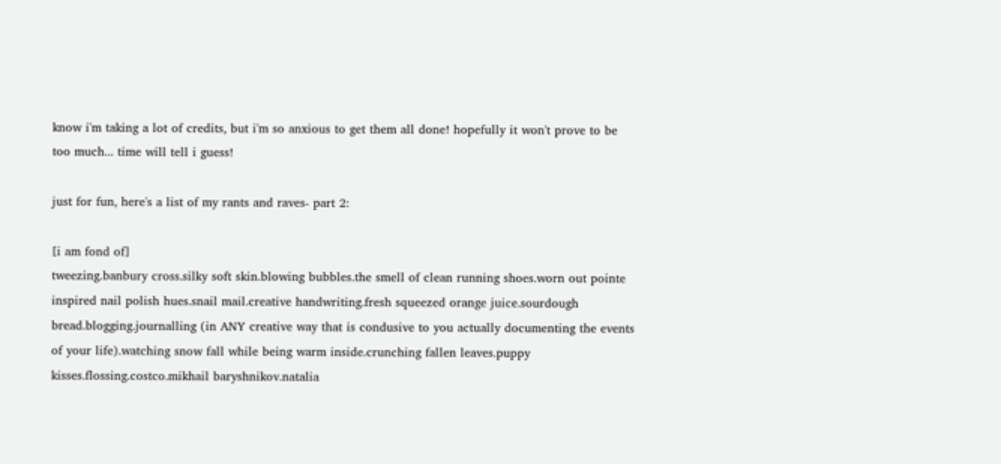know i'm taking a lot of credits, but i'm so anxious to get them all done! hopefully it won't prove to be too much... time will tell i guess!

just for fun, here's a list of my rants and raves- part 2:

[i am fond of]
tweezing.banbury cross.silky soft skin.blowing bubbles.the smell of clean running shoes.worn out pointe inspired nail polish hues.snail mail.creative handwriting.fresh squeezed orange juice.sourdough bread.blogging.journalling (in ANY creative way that is condusive to you actually documenting the events of your life).watching snow fall while being warm inside.crunching fallen leaves.puppy kisses.flossing.costco.mikhail baryshnikov.natalia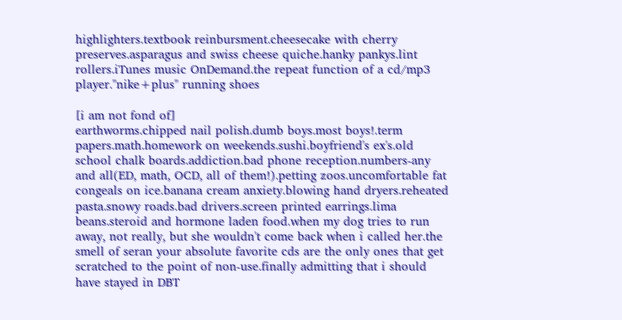highlighters.textbook reinbursment.cheesecake with cherry preserves.asparagus and swiss cheese quiche.hanky pankys.lint rollers.iTunes music OnDemand.the repeat function of a cd/mp3 player."nike+plus" running shoes

[i am not fond of]
earthworms.chipped nail polish.dumb boys.most boys!.term papers.math.homework on weekends.sushi.boyfriend's ex's.old school chalk boards.addiction.bad phone reception.numbers-any and all(ED, math, OCD, all of them!).petting zoos.uncomfortable fat congeals on ice.banana cream anxiety.blowing hand dryers.reheated pasta.snowy roads.bad drivers.screen printed earrings.lima beans.steroid and hormone laden food.when my dog tries to run away, not really, but she wouldn't come back when i called her.the smell of seran your absolute favorite cds are the only ones that get scratched to the point of non-use.finally admitting that i should have stayed in DBT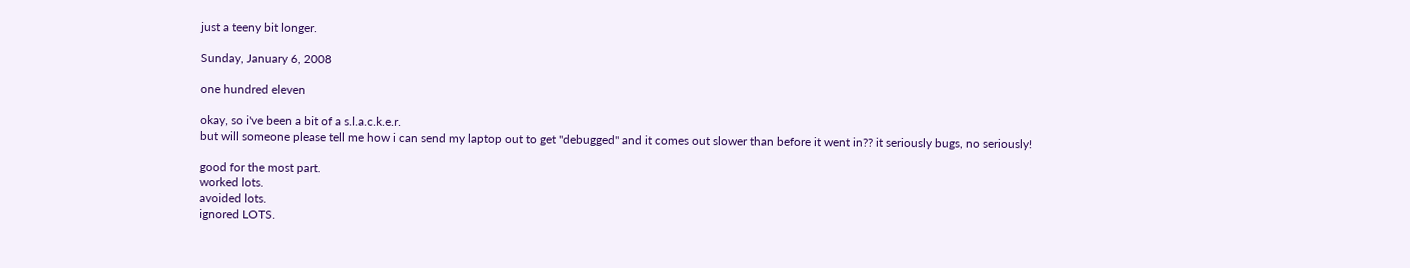just a teeny bit longer.

Sunday, January 6, 2008

one hundred eleven

okay, so i've been a bit of a s.l.a.c.k.e.r.
but will someone please tell me how i can send my laptop out to get "debugged" and it comes out slower than before it went in?? it seriously bugs, no seriously!

good for the most part.
worked lots.
avoided lots.
ignored LOTS.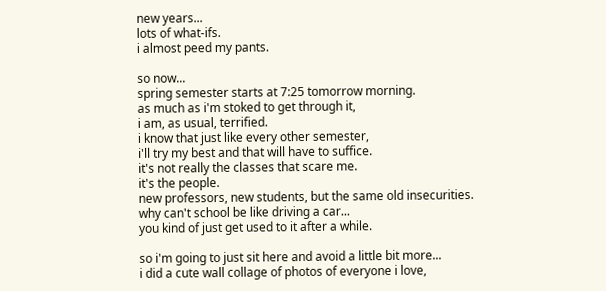new years...
lots of what-ifs.
i almost peed my pants.

so now...
spring semester starts at 7:25 tomorrow morning.
as much as i'm stoked to get through it,
i am, as usual, terrified.
i know that just like every other semester,
i'll try my best and that will have to suffice.
it's not really the classes that scare me.
it's the people.
new professors, new students, but the same old insecurities.
why can't school be like driving a car...
you kind of just get used to it after a while.

so i'm going to just sit here and avoid a little bit more...
i did a cute wall collage of photos of everyone i love,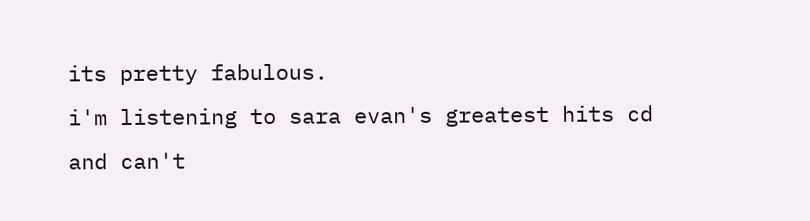its pretty fabulous.
i'm listening to sara evan's greatest hits cd
and can't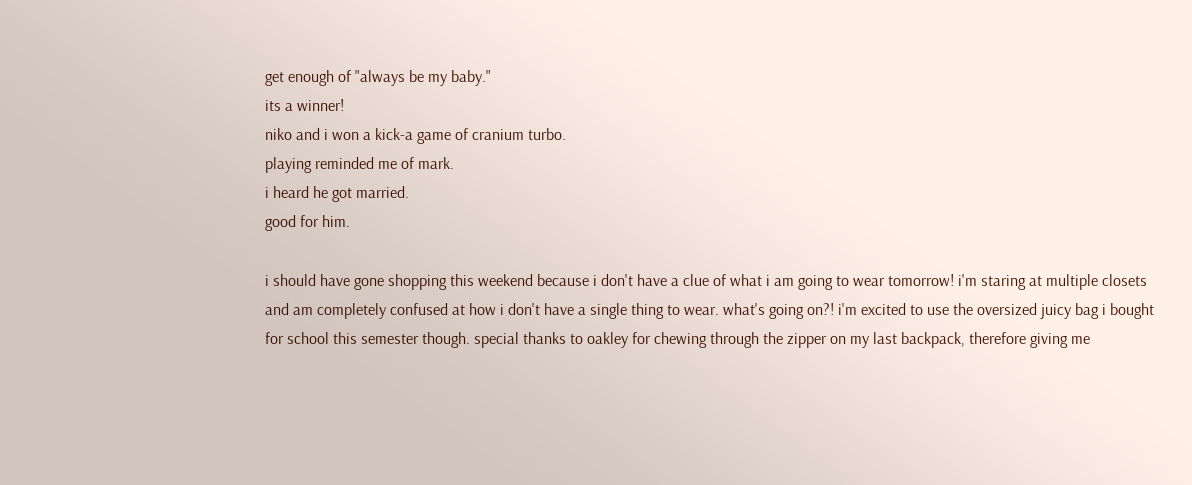get enough of "always be my baby."
its a winner!
niko and i won a kick-a game of cranium turbo.
playing reminded me of mark.
i heard he got married.
good for him.

i should have gone shopping this weekend because i don't have a clue of what i am going to wear tomorrow! i'm staring at multiple closets and am completely confused at how i don't have a single thing to wear. what's going on?! i'm excited to use the oversized juicy bag i bought for school this semester though. special thanks to oakley for chewing through the zipper on my last backpack, therefore giving me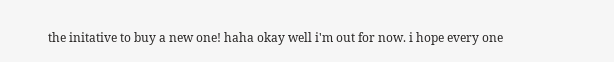the initative to buy a new one! haha okay well i'm out for now. i hope every one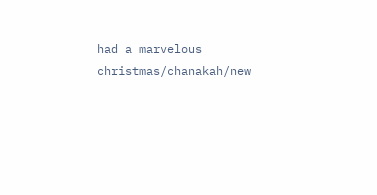had a marvelous christmas/chanakah/new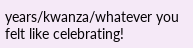years/kwanza/whatever you felt like celebrating!